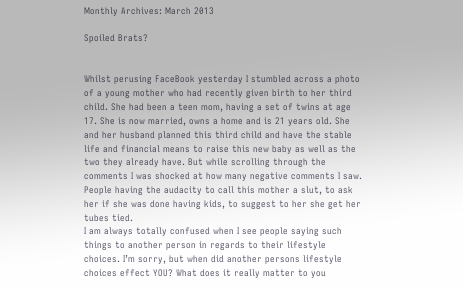Monthly Archives: March 2013

Spoiled Brats?


Whilst perusing FaceBook yesterday I stumbled across a photo of a young mother who had recently given birth to her third child. She had been a teen mom, having a set of twins at age 17. She is now married, owns a home and is 21 years old. She and her husband planned this third child and have the stable life and financial means to raise this new baby as well as the two they already have. But while scrolling through the comments I was shocked at how many negative comments I saw. People having the audacity to call this mother a slut, to ask her if she was done having kids, to suggest to her she get her tubes tied.
I am always totally confused when I see people saying such things to another person in regards to their lifestyle choices. I’m sorry, but when did another persons lifestyle choices effect YOU? What does it really matter to you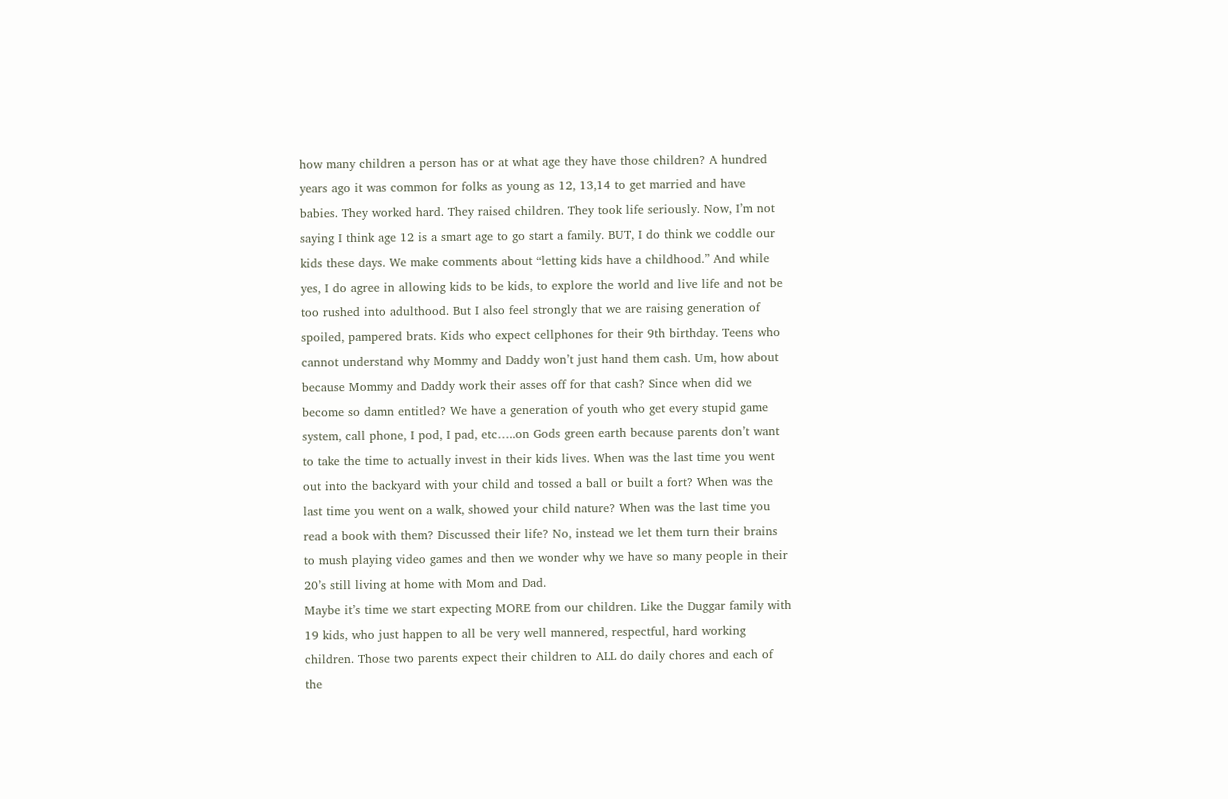how many children a person has or at what age they have those children? A hundred years ago it was common for folks as young as 12, 13,14 to get married and have babies. They worked hard. They raised children. They took life seriously. Now, I’m not saying I think age 12 is a smart age to go start a family. BUT, I do think we coddle our kids these days. We make comments about “letting kids have a childhood.” And while yes, I do agree in allowing kids to be kids, to explore the world and live life and not be too rushed into adulthood. But I also feel strongly that we are raising generation of spoiled, pampered brats. Kids who expect cellphones for their 9th birthday. Teens who cannot understand why Mommy and Daddy won’t just hand them cash. Um, how about because Mommy and Daddy work their asses off for that cash? Since when did we become so damn entitled? We have a generation of youth who get every stupid game system, call phone, I pod, I pad, etc…..on Gods green earth because parents don’t want to take the time to actually invest in their kids lives. When was the last time you went out into the backyard with your child and tossed a ball or built a fort? When was the last time you went on a walk, showed your child nature? When was the last time you read a book with them? Discussed their life? No, instead we let them turn their brains to mush playing video games and then we wonder why we have so many people in their 20’s still living at home with Mom and Dad.
Maybe it’s time we start expecting MORE from our children. Like the Duggar family with 19 kids, who just happen to all be very well mannered, respectful, hard working children. Those two parents expect their children to ALL do daily chores and each of the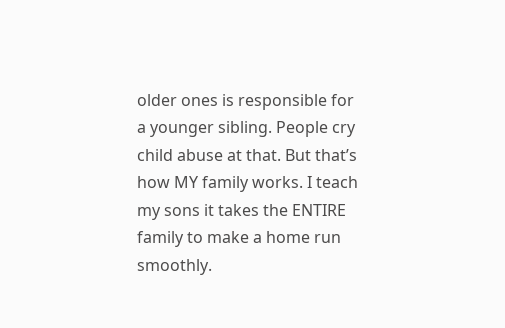older ones is responsible for a younger sibling. People cry child abuse at that. But that’s how MY family works. I teach my sons it takes the ENTIRE family to make a home run smoothly.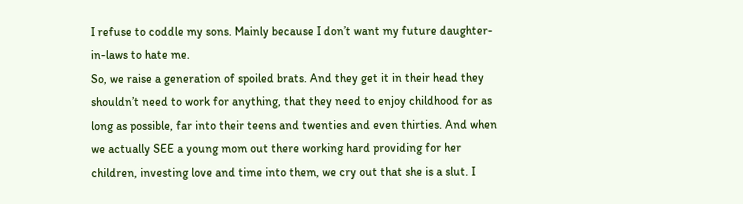I refuse to coddle my sons. Mainly because I don’t want my future daughter-in-laws to hate me.
So, we raise a generation of spoiled brats. And they get it in their head they shouldn’t need to work for anything, that they need to enjoy childhood for as long as possible, far into their teens and twenties and even thirties. And when we actually SEE a young mom out there working hard providing for her children, investing love and time into them, we cry out that she is a slut. I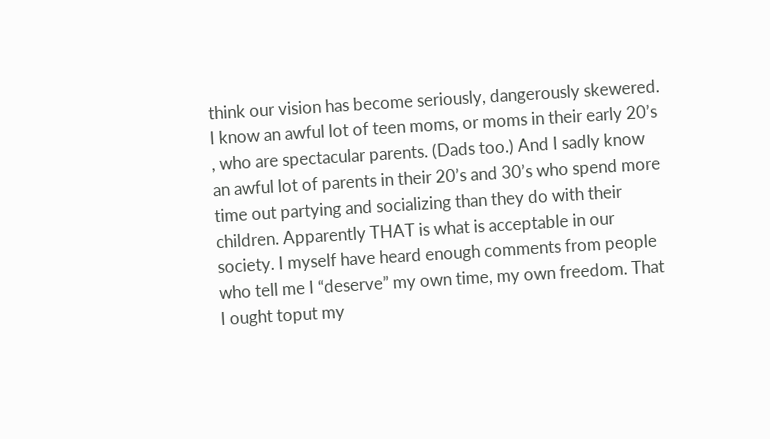think our vision has become seriously, dangerously skewered. I know an awful lot of teen moms, or moms in their early 20’s , who are spectacular parents. (Dads too.) And I sadly know an awful lot of parents in their 20’s and 30’s who spend more time out partying and socializing than they do with their children. Apparently THAT is what is acceptable in our society. I myself have heard enough comments from people who tell me I “deserve” my own time, my own freedom. That I ought toput my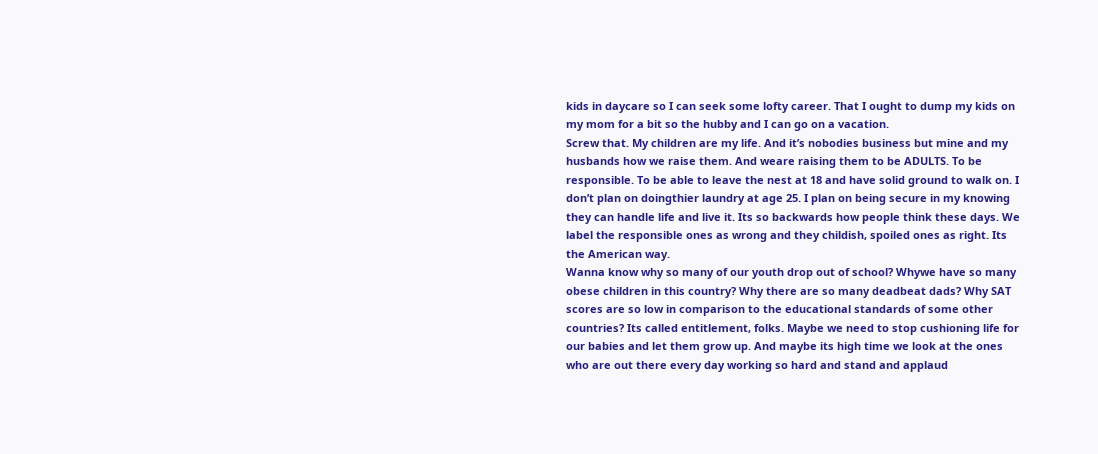kids in daycare so I can seek some lofty career. That I ought to dump my kids on my mom for a bit so the hubby and I can go on a vacation.
Screw that. My children are my life. And it’s nobodies business but mine and my husbands how we raise them. And weare raising them to be ADULTS. To be responsible. To be able to leave the nest at 18 and have solid ground to walk on. I don’t plan on doingthier laundry at age 25. I plan on being secure in my knowing they can handle life and live it. Its so backwards how people think these days. We label the responsible ones as wrong and they childish, spoiled ones as right. Its the American way.
Wanna know why so many of our youth drop out of school? Whywe have so many obese children in this country? Why there are so many deadbeat dads? Why SAT scores are so low in comparison to the educational standards of some other countries? Its called entitlement, folks. Maybe we need to stop cushioning life for our babies and let them grow up. And maybe its high time we look at the ones who are out there every day working so hard and stand and applaud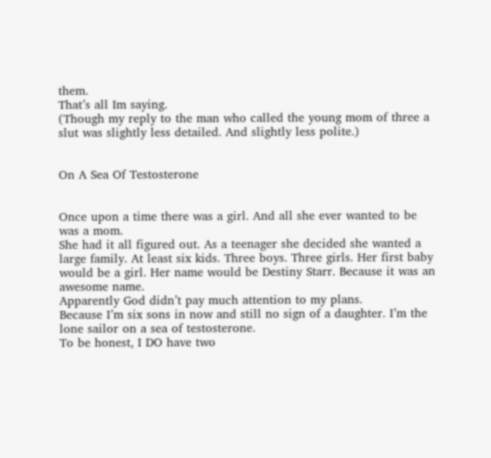them.
That’s all Im saying.
(Though my reply to the man who called the young mom of three a slut was slightly less detailed. And slightly less polite.)


On A Sea Of Testosterone


Once upon a time there was a girl. And all she ever wanted to be was a mom.
She had it all figured out. As a teenager she decided she wanted a large family. At least six kids. Three boys. Three girls. Her first baby would be a girl. Her name would be Destiny Starr. Because it was an awesome name.
Apparently God didn’t pay much attention to my plans.
Because I’m six sons in now and still no sign of a daughter. I’m the lone sailor on a sea of testosterone.
To be honest, I DO have two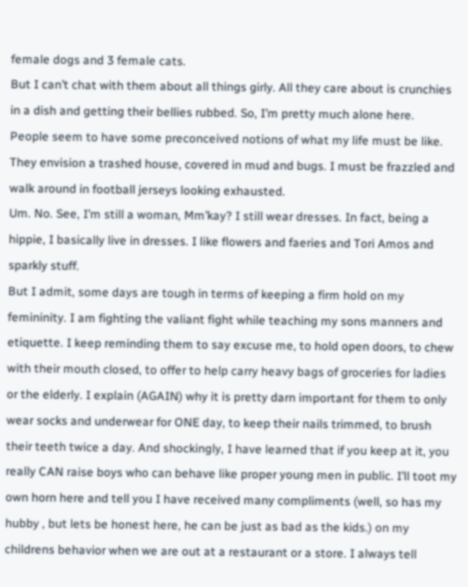female dogs and 3 female cats.
But I can’t chat with them about all things girly. All they care about is crunchies in a dish and getting their bellies rubbed. So, I’m pretty much alone here.
People seem to have some preconceived notions of what my life must be like. They envision a trashed house, covered in mud and bugs. I must be frazzled and walk around in football jerseys looking exhausted.
Um. No. See, I’m still a woman, Mm’kay? I still wear dresses. In fact, being a hippie, I basically live in dresses. I like flowers and faeries and Tori Amos and sparkly stuff.
But I admit, some days are tough in terms of keeping a firm hold on my femininity. I am fighting the valiant fight while teaching my sons manners and etiquette. I keep reminding them to say excuse me, to hold open doors, to chew with their mouth closed, to offer to help carry heavy bags of groceries for ladies or the elderly. I explain (AGAIN) why it is pretty darn important for them to only wear socks and underwear for ONE day, to keep their nails trimmed, to brush their teeth twice a day. And shockingly, I have learned that if you keep at it, you really CAN raise boys who can behave like proper young men in public. I’ll toot my own horn here and tell you I have received many compliments (well, so has my hubby , but lets be honest here, he can be just as bad as the kids.) on my childrens behavior when we are out at a restaurant or a store. I always tell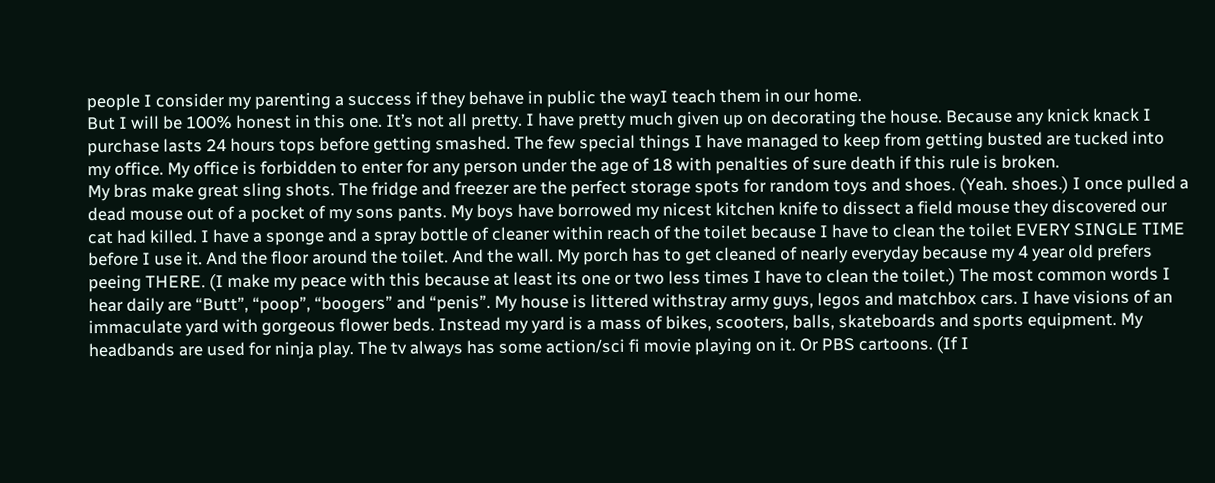people I consider my parenting a success if they behave in public the wayI teach them in our home.
But I will be 100% honest in this one. It’s not all pretty. I have pretty much given up on decorating the house. Because any knick knack I purchase lasts 24 hours tops before getting smashed. The few special things I have managed to keep from getting busted are tucked into my office. My office is forbidden to enter for any person under the age of 18 with penalties of sure death if this rule is broken.
My bras make great sling shots. The fridge and freezer are the perfect storage spots for random toys and shoes. (Yeah. shoes.) I once pulled a dead mouse out of a pocket of my sons pants. My boys have borrowed my nicest kitchen knife to dissect a field mouse they discovered our cat had killed. I have a sponge and a spray bottle of cleaner within reach of the toilet because I have to clean the toilet EVERY SINGLE TIME before I use it. And the floor around the toilet. And the wall. My porch has to get cleaned of nearly everyday because my 4 year old prefers peeing THERE. (I make my peace with this because at least its one or two less times I have to clean the toilet.) The most common words I hear daily are “Butt”, “poop”, “boogers” and “penis”. My house is littered withstray army guys, legos and matchbox cars. I have visions of an immaculate yard with gorgeous flower beds. Instead my yard is a mass of bikes, scooters, balls, skateboards and sports equipment. My headbands are used for ninja play. The tv always has some action/sci fi movie playing on it. Or PBS cartoons. (If I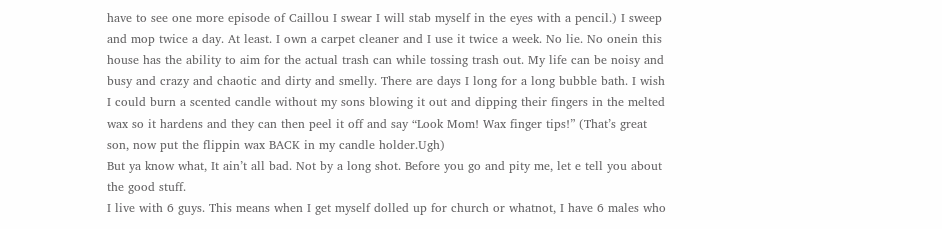have to see one more episode of Caillou I swear I will stab myself in the eyes with a pencil.) I sweep and mop twice a day. At least. I own a carpet cleaner and I use it twice a week. No lie. No onein this house has the ability to aim for the actual trash can while tossing trash out. My life can be noisy and busy and crazy and chaotic and dirty and smelly. There are days I long for a long bubble bath. I wish I could burn a scented candle without my sons blowing it out and dipping their fingers in the melted wax so it hardens and they can then peel it off and say “Look Mom! Wax finger tips!” (That’s great son, now put the flippin wax BACK in my candle holder.Ugh)
But ya know what, It ain’t all bad. Not by a long shot. Before you go and pity me, let e tell you about the good stuff.
I live with 6 guys. This means when I get myself dolled up for church or whatnot, I have 6 males who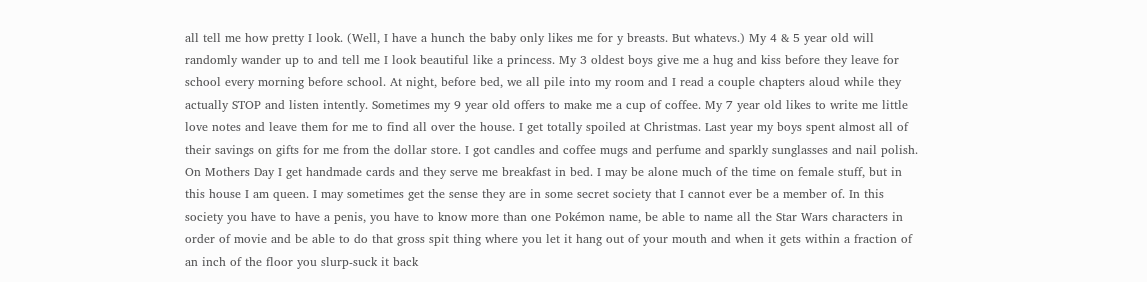all tell me how pretty I look. (Well, I have a hunch the baby only likes me for y breasts. But whatevs.) My 4 & 5 year old will randomly wander up to and tell me I look beautiful like a princess. My 3 oldest boys give me a hug and kiss before they leave for school every morning before school. At night, before bed, we all pile into my room and I read a couple chapters aloud while they actually STOP and listen intently. Sometimes my 9 year old offers to make me a cup of coffee. My 7 year old likes to write me little love notes and leave them for me to find all over the house. I get totally spoiled at Christmas. Last year my boys spent almost all of their savings on gifts for me from the dollar store. I got candles and coffee mugs and perfume and sparkly sunglasses and nail polish. On Mothers Day I get handmade cards and they serve me breakfast in bed. I may be alone much of the time on female stuff, but in this house I am queen. I may sometimes get the sense they are in some secret society that I cannot ever be a member of. In this society you have to have a penis, you have to know more than one Pokémon name, be able to name all the Star Wars characters in order of movie and be able to do that gross spit thing where you let it hang out of your mouth and when it gets within a fraction of an inch of the floor you slurp-suck it back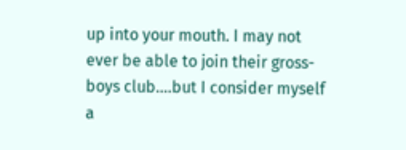up into your mouth. I may not ever be able to join their gross-boys club….but I consider myself a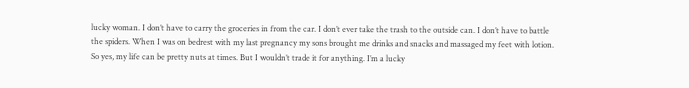lucky woman. I don’t have to carry the groceries in from the car. I don’t ever take the trash to the outside can. I don’t have to battle the spiders. When I was on bedrest with my last pregnancy my sons brought me drinks and snacks and massaged my feet with lotion.
So yes, my life can be pretty nuts at times. But I wouldn’t trade it for anything. I’m a lucky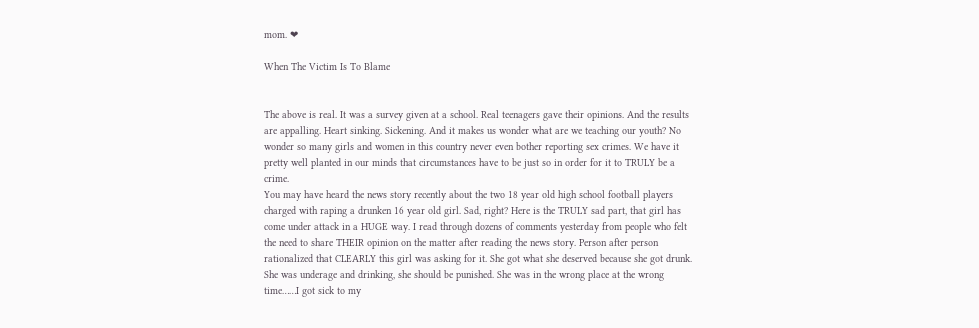mom. ❤

When The Victim Is To Blame


The above is real. It was a survey given at a school. Real teenagers gave their opinions. And the results are appalling. Heart sinking. Sickening. And it makes us wonder what are we teaching our youth? No wonder so many girls and women in this country never even bother reporting sex crimes. We have it pretty well planted in our minds that circumstances have to be just so in order for it to TRULY be a crime.
You may have heard the news story recently about the two 18 year old high school football players charged with raping a drunken 16 year old girl. Sad, right? Here is the TRULY sad part, that girl has come under attack in a HUGE way. I read through dozens of comments yesterday from people who felt the need to share THEIR opinion on the matter after reading the news story. Person after person rationalized that CLEARLY this girl was asking for it. She got what she deserved because she got drunk. She was underage and drinking, she should be punished. She was in the wrong place at the wrong time……I got sick to my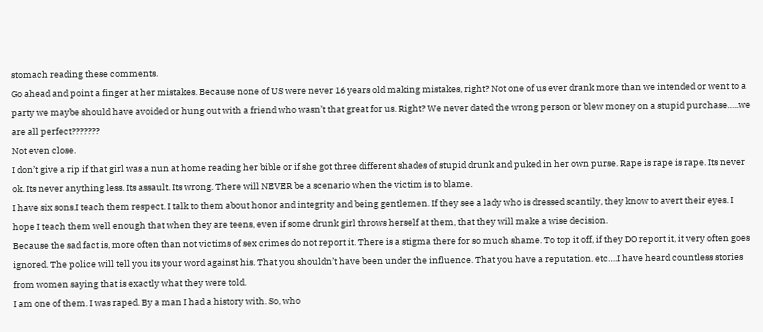stomach reading these comments.
Go ahead and point a finger at her mistakes. Because none of US were never 16 years old making mistakes, right? Not one of us ever drank more than we intended or went to a party we maybe should have avoided or hung out with a friend who wasn’t that great for us. Right? We never dated the wrong person or blew money on a stupid purchase…..we are all perfect???????
Not even close.
I don’t give a rip if that girl was a nun at home reading her bible or if she got three different shades of stupid drunk and puked in her own purse. Rape is rape is rape. Its never ok. Its never anything less. Its assault. Its wrong. There will NEVER be a scenario when the victim is to blame.
I have six sons.I teach them respect. I talk to them about honor and integrity and being gentlemen. If they see a lady who is dressed scantily, they know to avert their eyes. I hope I teach them well enough that when they are teens, even if some drunk girl throws herself at them, that they will make a wise decision.
Because the sad fact is, more often than not victims of sex crimes do not report it. There is a stigma there for so much shame. To top it off, if they DO report it, it very often goes ignored. The police will tell you its your word against his. That you shouldn’t have been under the influence. That you have a reputation. etc….I have heard countless stories from women saying that is exactly what they were told.
I am one of them. I was raped. By a man I had a history with. So, who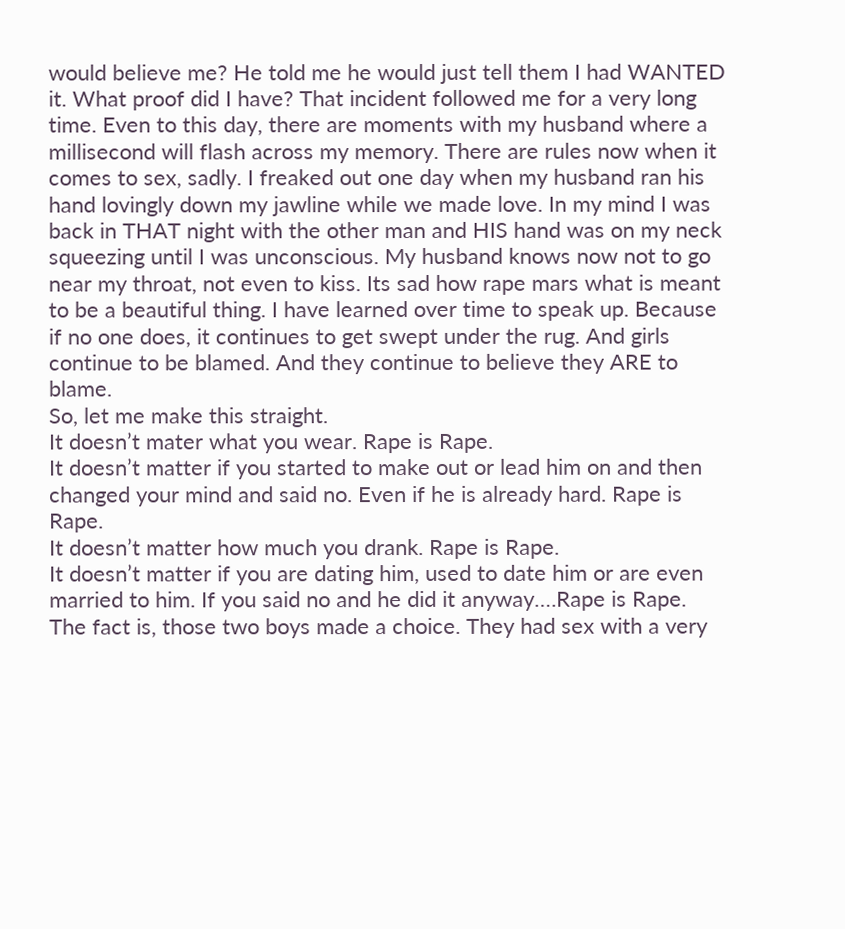would believe me? He told me he would just tell them I had WANTED it. What proof did I have? That incident followed me for a very long time. Even to this day, there are moments with my husband where a millisecond will flash across my memory. There are rules now when it comes to sex, sadly. I freaked out one day when my husband ran his hand lovingly down my jawline while we made love. In my mind I was back in THAT night with the other man and HIS hand was on my neck squeezing until I was unconscious. My husband knows now not to go near my throat, not even to kiss. Its sad how rape mars what is meant to be a beautiful thing. I have learned over time to speak up. Because if no one does, it continues to get swept under the rug. And girls continue to be blamed. And they continue to believe they ARE to blame.
So, let me make this straight.
It doesn’t mater what you wear. Rape is Rape.
It doesn’t matter if you started to make out or lead him on and then changed your mind and said no. Even if he is already hard. Rape is Rape.
It doesn’t matter how much you drank. Rape is Rape.
It doesn’t matter if you are dating him, used to date him or are even married to him. If you said no and he did it anyway….Rape is Rape.
The fact is, those two boys made a choice. They had sex with a very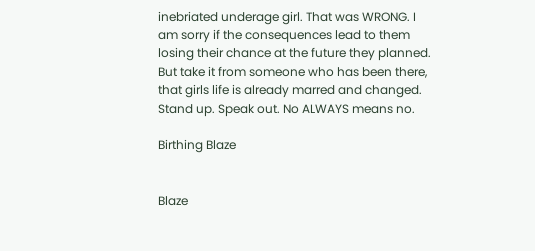inebriated underage girl. That was WRONG. I am sorry if the consequences lead to them losing their chance at the future they planned. But take it from someone who has been there, that girls life is already marred and changed.
Stand up. Speak out. No ALWAYS means no.

Birthing Blaze


Blaze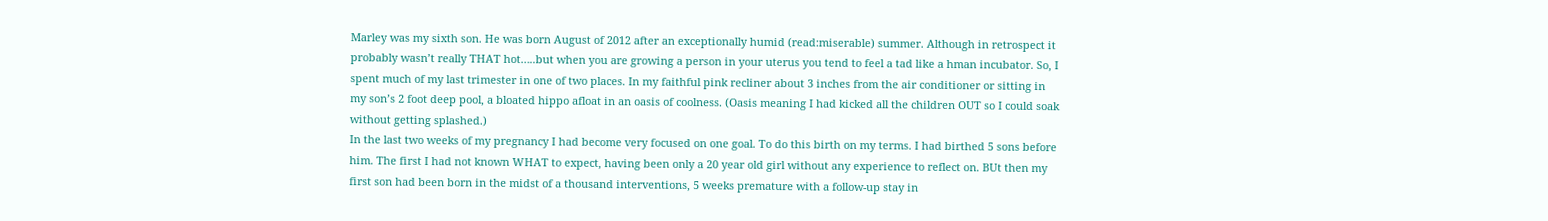Marley was my sixth son. He was born August of 2012 after an exceptionally humid (read:miserable) summer. Although in retrospect it probably wasn’t really THAT hot…..but when you are growing a person in your uterus you tend to feel a tad like a hman incubator. So, I spent much of my last trimester in one of two places. In my faithful pink recliner about 3 inches from the air conditioner or sitting in my son’s 2 foot deep pool, a bloated hippo afloat in an oasis of coolness. (Oasis meaning I had kicked all the children OUT so I could soak without getting splashed.)
In the last two weeks of my pregnancy I had become very focused on one goal. To do this birth on my terms. I had birthed 5 sons before him. The first I had not known WHAT to expect, having been only a 20 year old girl without any experience to reflect on. BUt then my first son had been born in the midst of a thousand interventions, 5 weeks premature with a follow-up stay in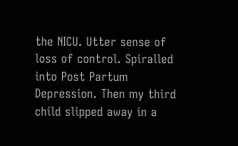the NICU. Utter sense of loss of control. Spiralled into Post Partum Depression. Then my third child slipped away in a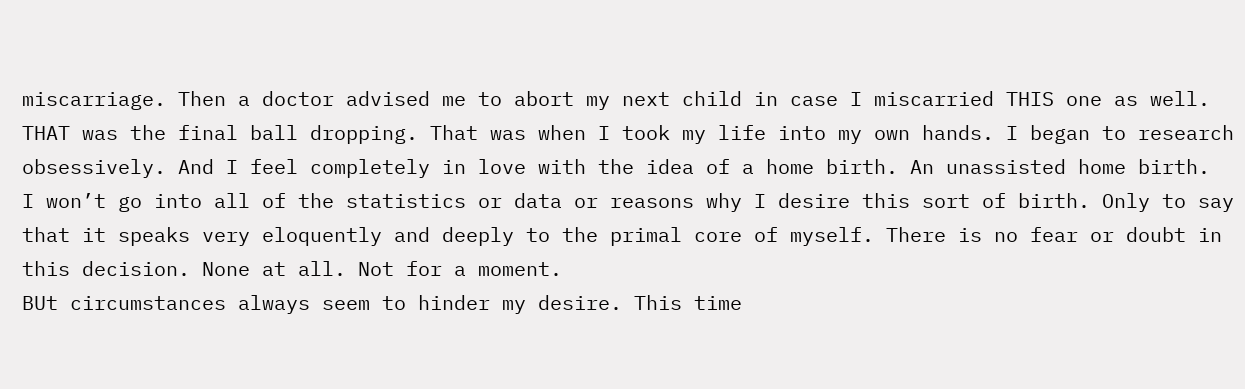miscarriage. Then a doctor advised me to abort my next child in case I miscarried THIS one as well. THAT was the final ball dropping. That was when I took my life into my own hands. I began to research obsessively. And I feel completely in love with the idea of a home birth. An unassisted home birth.
I won’t go into all of the statistics or data or reasons why I desire this sort of birth. Only to say that it speaks very eloquently and deeply to the primal core of myself. There is no fear or doubt in this decision. None at all. Not for a moment.
BUt circumstances always seem to hinder my desire. This time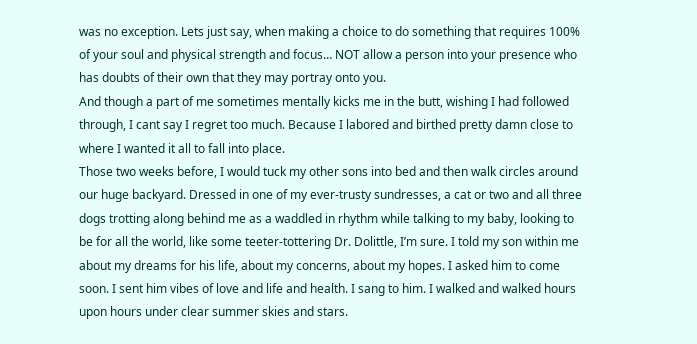was no exception. Lets just say, when making a choice to do something that requires 100% of your soul and physical strength and focus… NOT allow a person into your presence who has doubts of their own that they may portray onto you.
And though a part of me sometimes mentally kicks me in the butt, wishing I had followed through, I cant say I regret too much. Because I labored and birthed pretty damn close to where I wanted it all to fall into place.
Those two weeks before, I would tuck my other sons into bed and then walk circles around our huge backyard. Dressed in one of my ever-trusty sundresses, a cat or two and all three dogs trotting along behind me as a waddled in rhythm while talking to my baby, looking to be for all the world, like some teeter-tottering Dr. Dolittle, I’m sure. I told my son within me about my dreams for his life, about my concerns, about my hopes. I asked him to come soon. I sent him vibes of love and life and health. I sang to him. I walked and walked hours upon hours under clear summer skies and stars.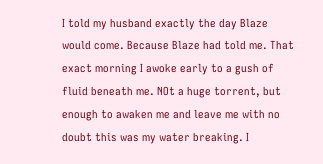I told my husband exactly the day Blaze would come. Because Blaze had told me. That exact morning I awoke early to a gush of fluid beneath me. NOt a huge torrent, but enough to awaken me and leave me with no doubt this was my water breaking. I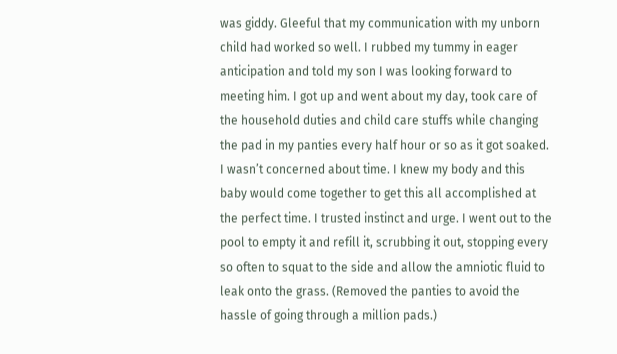was giddy. Gleeful that my communication with my unborn child had worked so well. I rubbed my tummy in eager anticipation and told my son I was looking forward to meeting him. I got up and went about my day, took care of the household duties and child care stuffs while changing the pad in my panties every half hour or so as it got soaked. I wasn’t concerned about time. I knew my body and this baby would come together to get this all accomplished at the perfect time. I trusted instinct and urge. I went out to the pool to empty it and refill it, scrubbing it out, stopping every so often to squat to the side and allow the amniotic fluid to leak onto the grass. (Removed the panties to avoid the hassle of going through a million pads.)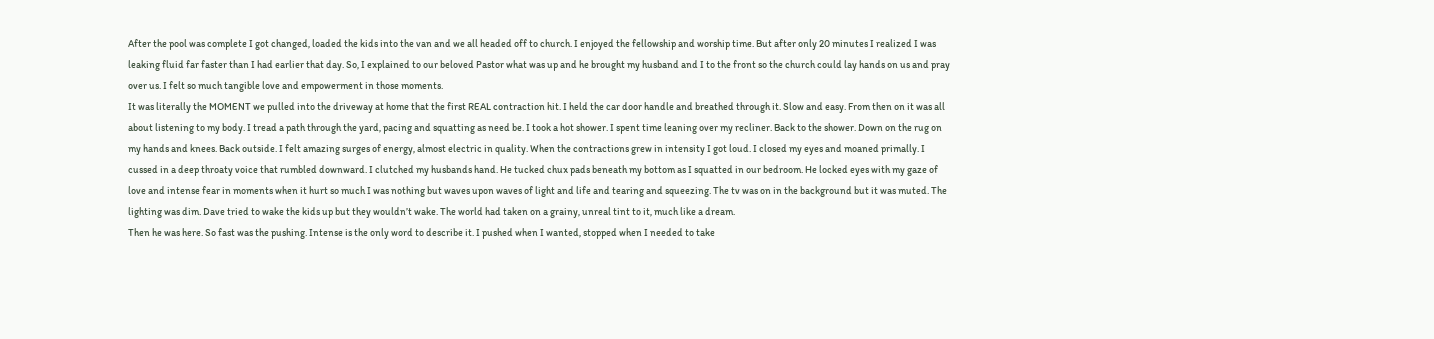After the pool was complete I got changed, loaded the kids into the van and we all headed off to church. I enjoyed the fellowship and worship time. But after only 20 minutes I realized I was leaking fluid far faster than I had earlier that day. So, I explained to our beloved Pastor what was up and he brought my husband and I to the front so the church could lay hands on us and pray over us. I felt so much tangible love and empowerment in those moments.
It was literally the MOMENT we pulled into the driveway at home that the first REAL contraction hit. I held the car door handle and breathed through it. Slow and easy. From then on it was all about listening to my body. I tread a path through the yard, pacing and squatting as need be. I took a hot shower. I spent time leaning over my recliner. Back to the shower. Down on the rug on my hands and knees. Back outside. I felt amazing surges of energy, almost electric in quality. When the contractions grew in intensity I got loud. I closed my eyes and moaned primally. I cussed in a deep throaty voice that rumbled downward. I clutched my husbands hand. He tucked chux pads beneath my bottom as I squatted in our bedroom. He locked eyes with my gaze of love and intense fear in moments when it hurt so much I was nothing but waves upon waves of light and life and tearing and squeezing. The tv was on in the background but it was muted. The lighting was dim. Dave tried to wake the kids up but they wouldn’t wake. The world had taken on a grainy, unreal tint to it, much like a dream.
Then he was here. So fast was the pushing. Intense is the only word to describe it. I pushed when I wanted, stopped when I needed to take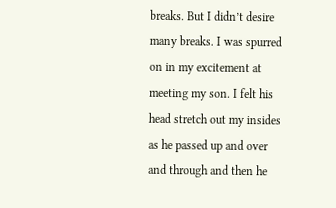breaks. But I didn’t desire many breaks. I was spurred on in my excitement at meeting my son. I felt his head stretch out my insides as he passed up and over and through and then he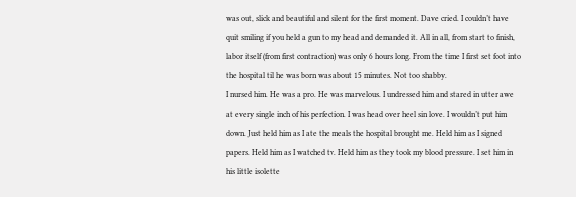was out, slick and beautiful and silent for the first moment. Dave cried. I couldn’t have quit smiling if you held a gun to my head and demanded it. All in all, from start to finish, labor itself (from first contraction) was only 6 hours long. From the time I first set foot into the hospital til he was born was about 15 minutes. Not too shabby.
I nursed him. He was a pro. He was marvelous. I undressed him and stared in utter awe at every single inch of his perfection. I was head over heel sin love. I wouldn’t put him down. Just held him as I ate the meals the hospital brought me. Held him as I signed papers. Held him as I watched tv. Held him as they took my blood pressure. I set him in his little isolette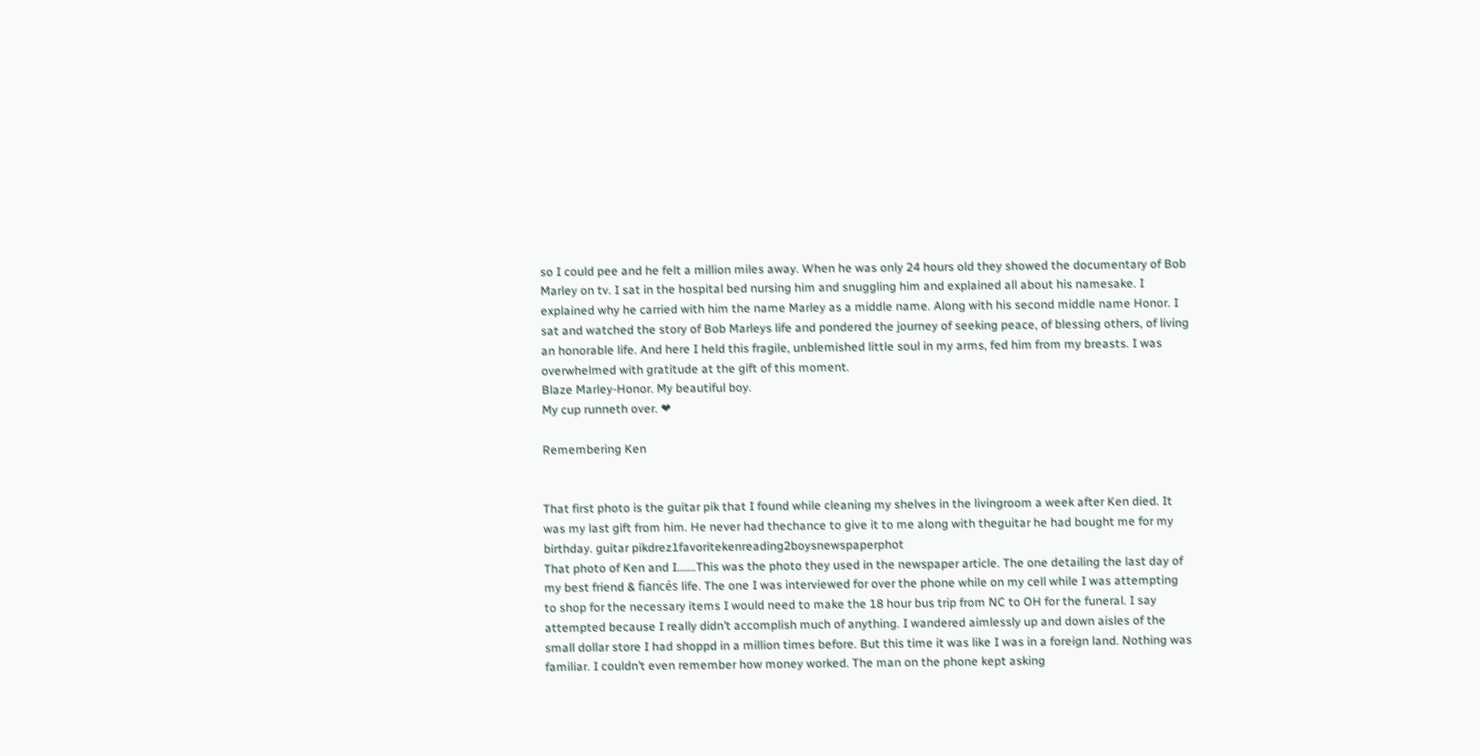so I could pee and he felt a million miles away. When he was only 24 hours old they showed the documentary of Bob Marley on tv. I sat in the hospital bed nursing him and snuggling him and explained all about his namesake. I explained why he carried with him the name Marley as a middle name. Along with his second middle name Honor. I sat and watched the story of Bob Marleys life and pondered the journey of seeking peace, of blessing others, of living an honorable life. And here I held this fragile, unblemished little soul in my arms, fed him from my breasts. I was overwhelmed with gratitude at the gift of this moment.
Blaze Marley-Honor. My beautiful boy.
My cup runneth over. ❤

Remembering Ken


That first photo is the guitar pik that I found while cleaning my shelves in the livingroom a week after Ken died. It was my last gift from him. He never had thechance to give it to me along with theguitar he had bought me for my birthday. guitar pikdrez1favoritekenreading2boysnewspaperphot
That photo of Ken and I…….This was the photo they used in the newspaper article. The one detailing the last day of my best friend & fiancés life. The one I was interviewed for over the phone while on my cell while I was attempting to shop for the necessary items I would need to make the 18 hour bus trip from NC to OH for the funeral. I say attempted because I really didn’t accomplish much of anything. I wandered aimlessly up and down aisles of the small dollar store I had shoppd in a million times before. But this time it was like I was in a foreign land. Nothing was familiar. I couldn’t even remember how money worked. The man on the phone kept asking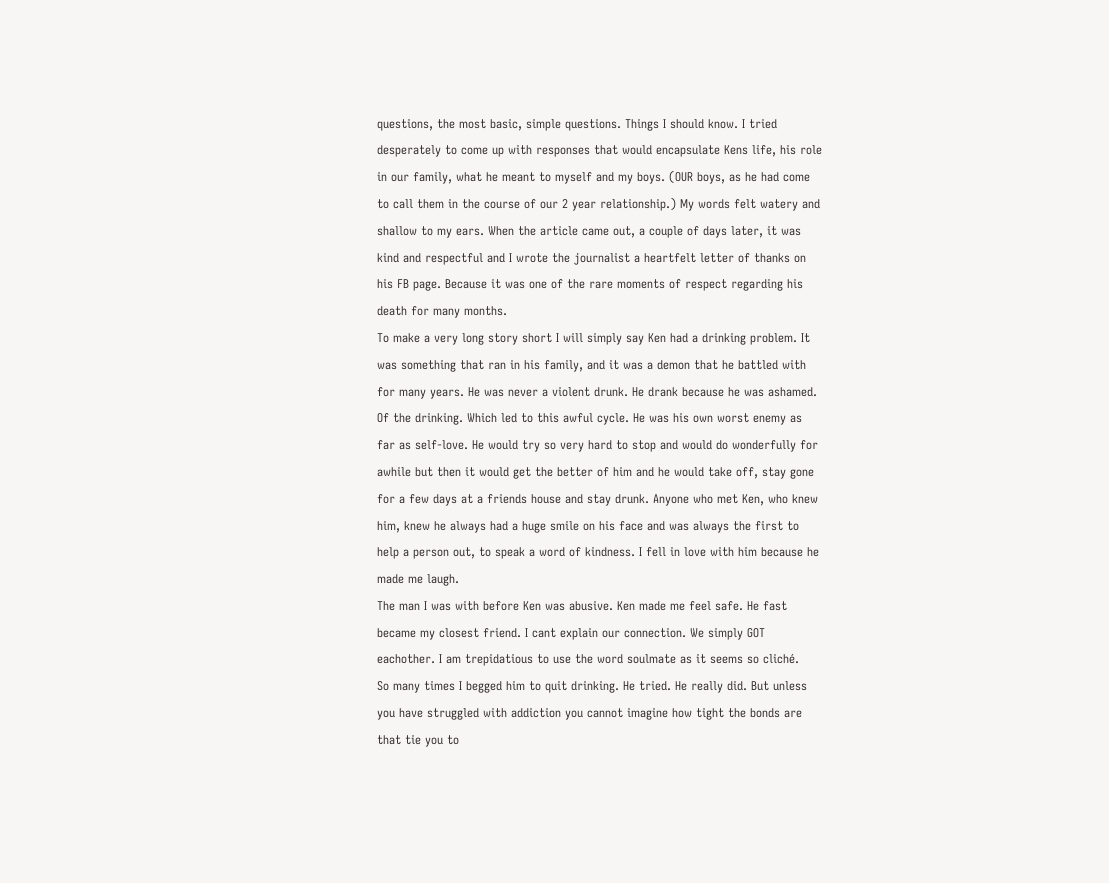questions, the most basic, simple questions. Things I should know. I tried desperately to come up with responses that would encapsulate Kens life, his role in our family, what he meant to myself and my boys. (OUR boys, as he had come to call them in the course of our 2 year relationship.) My words felt watery and shallow to my ears. When the article came out, a couple of days later, it was kind and respectful and I wrote the journalist a heartfelt letter of thanks on his FB page. Because it was one of the rare moments of respect regarding his death for many months.
To make a very long story short I will simply say Ken had a drinking problem. It was something that ran in his family, and it was a demon that he battled with for many years. He was never a violent drunk. He drank because he was ashamed. Of the drinking. Which led to this awful cycle. He was his own worst enemy as far as self-love. He would try so very hard to stop and would do wonderfully for awhile but then it would get the better of him and he would take off, stay gone for a few days at a friends house and stay drunk. Anyone who met Ken, who knew him, knew he always had a huge smile on his face and was always the first to help a person out, to speak a word of kindness. I fell in love with him because he made me laugh.
The man I was with before Ken was abusive. Ken made me feel safe. He fast became my closest friend. I cant explain our connection. We simply GOT eachother. I am trepidatious to use the word soulmate as it seems so cliché.
So many times I begged him to quit drinking. He tried. He really did. But unless you have struggled with addiction you cannot imagine how tight the bonds are that tie you to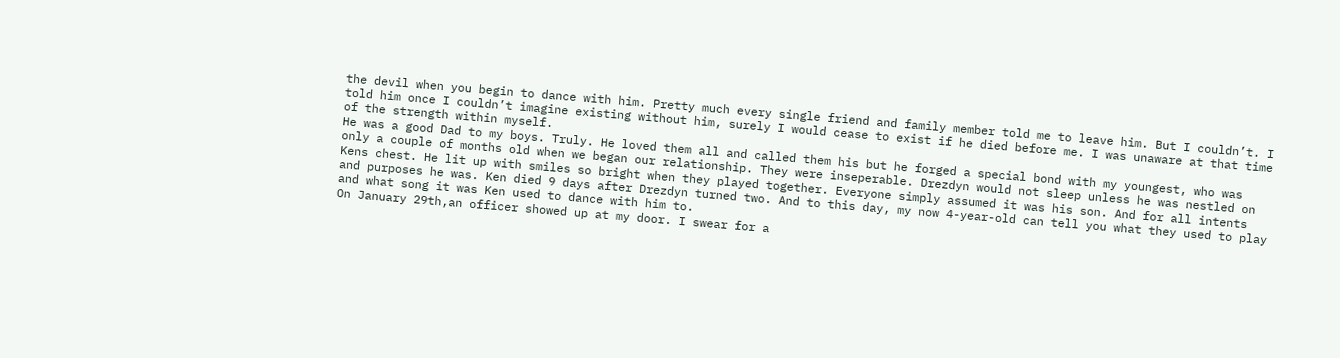the devil when you begin to dance with him. Pretty much every single friend and family member told me to leave him. But I couldn’t. I told him once I couldn’t imagine existing without him, surely I would cease to exist if he died before me. I was unaware at that time of the strength within myself.
He was a good Dad to my boys. Truly. He loved them all and called them his but he forged a special bond with my youngest, who was only a couple of months old when we began our relationship. They were inseperable. Drezdyn would not sleep unless he was nestled on Kens chest. He lit up with smiles so bright when they played together. Everyone simply assumed it was his son. And for all intents and purposes he was. Ken died 9 days after Drezdyn turned two. And to this day, my now 4-year-old can tell you what they used to play and what song it was Ken used to dance with him to.
On January 29th,an officer showed up at my door. I swear for a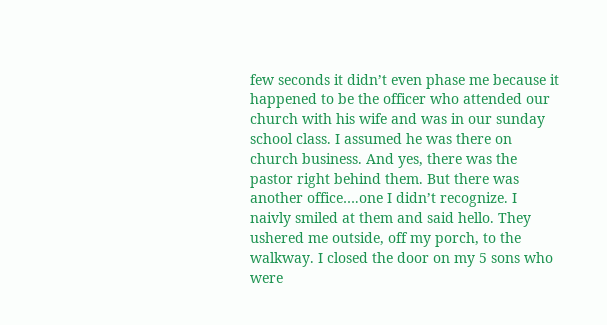few seconds it didn’t even phase me because it happened to be the officer who attended our church with his wife and was in our sunday school class. I assumed he was there on church business. And yes, there was the pastor right behind them. But there was another office….one I didn’t recognize. I naivly smiled at them and said hello. They ushered me outside, off my porch, to the walkway. I closed the door on my 5 sons who were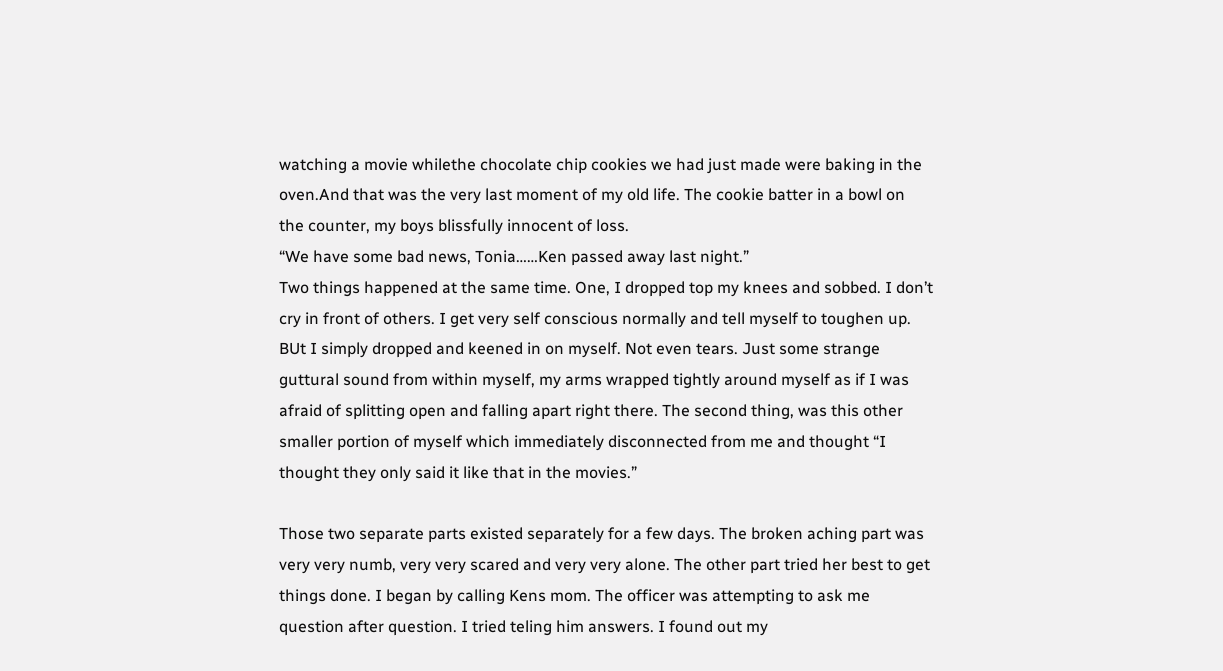watching a movie whilethe chocolate chip cookies we had just made were baking in the oven.And that was the very last moment of my old life. The cookie batter in a bowl on the counter, my boys blissfully innocent of loss.
“We have some bad news, Tonia……Ken passed away last night.”
Two things happened at the same time. One, I dropped top my knees and sobbed. I don’t cry in front of others. I get very self conscious normally and tell myself to toughen up. BUt I simply dropped and keened in on myself. Not even tears. Just some strange guttural sound from within myself, my arms wrapped tightly around myself as if I was afraid of splitting open and falling apart right there. The second thing, was this other smaller portion of myself which immediately disconnected from me and thought “I thought they only said it like that in the movies.”

Those two separate parts existed separately for a few days. The broken aching part was very very numb, very very scared and very very alone. The other part tried her best to get things done. I began by calling Kens mom. The officer was attempting to ask me question after question. I tried teling him answers. I found out my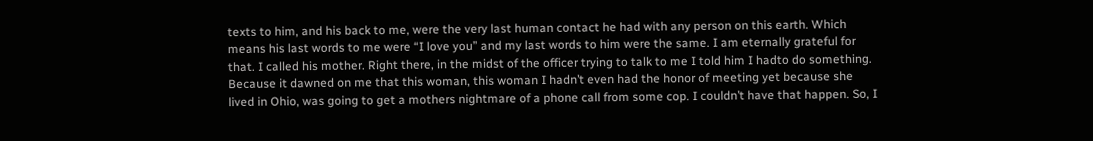texts to him, and his back to me, were the very last human contact he had with any person on this earth. Which means his last words to me were “I love you” and my last words to him were the same. I am eternally grateful for that. I called his mother. Right there, in the midst of the officer trying to talk to me I told him I hadto do something. Because it dawned on me that this woman, this woman I hadn’t even had the honor of meeting yet because she lived in Ohio, was going to get a mothers nightmare of a phone call from some cop. I couldn’t have that happen. So, I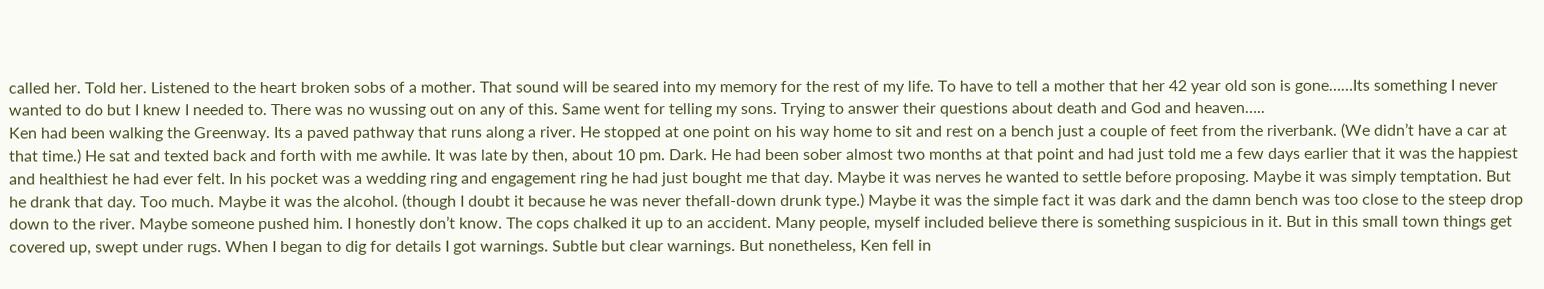called her. Told her. Listened to the heart broken sobs of a mother. That sound will be seared into my memory for the rest of my life. To have to tell a mother that her 42 year old son is gone……Its something I never wanted to do but I knew I needed to. There was no wussing out on any of this. Same went for telling my sons. Trying to answer their questions about death and God and heaven…..
Ken had been walking the Greenway. Its a paved pathway that runs along a river. He stopped at one point on his way home to sit and rest on a bench just a couple of feet from the riverbank. (We didn’t have a car at that time.) He sat and texted back and forth with me awhile. It was late by then, about 10 pm. Dark. He had been sober almost two months at that point and had just told me a few days earlier that it was the happiest and healthiest he had ever felt. In his pocket was a wedding ring and engagement ring he had just bought me that day. Maybe it was nerves he wanted to settle before proposing. Maybe it was simply temptation. But he drank that day. Too much. Maybe it was the alcohol. (though I doubt it because he was never thefall-down drunk type.) Maybe it was the simple fact it was dark and the damn bench was too close to the steep drop down to the river. Maybe someone pushed him. I honestly don’t know. The cops chalked it up to an accident. Many people, myself included believe there is something suspicious in it. But in this small town things get covered up, swept under rugs. When I began to dig for details I got warnings. Subtle but clear warnings. But nonetheless, Ken fell in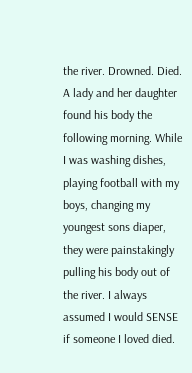the river. Drowned. Died. A lady and her daughter found his body the following morning. While I was washing dishes, playing football with my boys, changing my youngest sons diaper, they were painstakingly pulling his body out of the river. I always assumed I would SENSE if someone I loved died.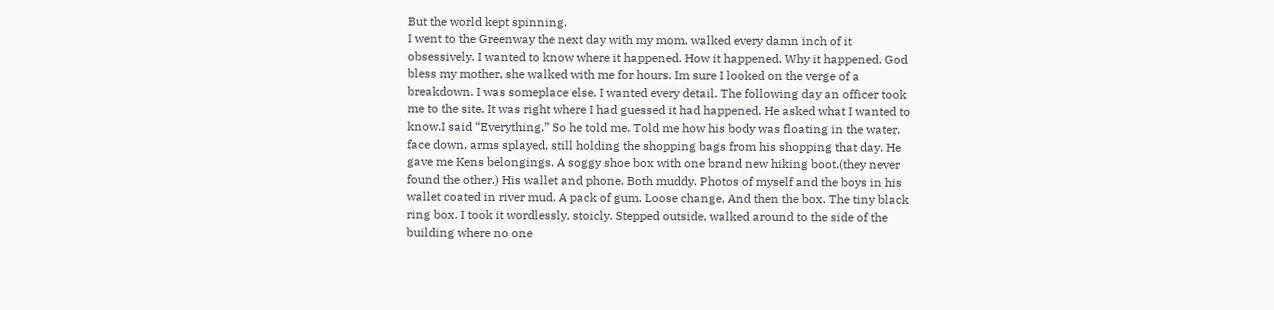But the world kept spinning.
I went to the Greenway the next day with my mom, walked every damn inch of it obsessively. I wanted to know where it happened. How it happened. Why it happened. God bless my mother, she walked with me for hours. Im sure I looked on the verge of a breakdown. I was someplace else. I wanted every detail. The following day an officer took me to the site. It was right where I had guessed it had happened. He asked what I wanted to know.I said “Everything.” So he told me. Told me how his body was floating in the water, face down, arms splayed, still holding the shopping bags from his shopping that day. He gave me Kens belongings. A soggy shoe box with one brand new hiking boot.(they never found the other.) His wallet and phone. Both muddy. Photos of myself and the boys in his wallet coated in river mud. A pack of gum. Loose change. And then the box. The tiny black ring box. I took it wordlessly, stoicly. Stepped outside, walked around to the side of the building where no one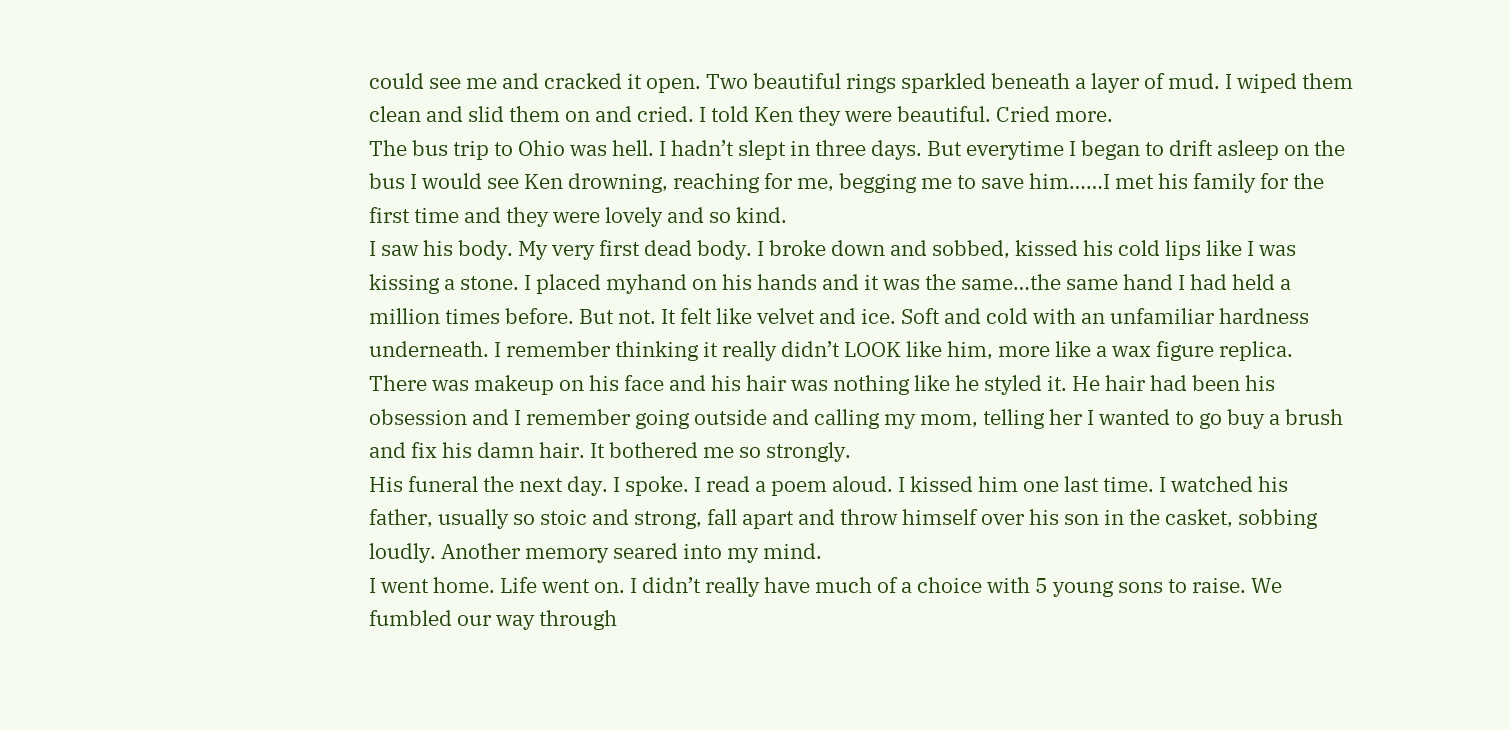could see me and cracked it open. Two beautiful rings sparkled beneath a layer of mud. I wiped them clean and slid them on and cried. I told Ken they were beautiful. Cried more.
The bus trip to Ohio was hell. I hadn’t slept in three days. But everytime I began to drift asleep on the bus I would see Ken drowning, reaching for me, begging me to save him……I met his family for the first time and they were lovely and so kind.
I saw his body. My very first dead body. I broke down and sobbed, kissed his cold lips like I was kissing a stone. I placed myhand on his hands and it was the same…the same hand I had held a million times before. But not. It felt like velvet and ice. Soft and cold with an unfamiliar hardness underneath. I remember thinking it really didn’t LOOK like him, more like a wax figure replica. There was makeup on his face and his hair was nothing like he styled it. He hair had been his obsession and I remember going outside and calling my mom, telling her I wanted to go buy a brush and fix his damn hair. It bothered me so strongly.
His funeral the next day. I spoke. I read a poem aloud. I kissed him one last time. I watched his father, usually so stoic and strong, fall apart and throw himself over his son in the casket, sobbing loudly. Another memory seared into my mind.
I went home. Life went on. I didn’t really have much of a choice with 5 young sons to raise. We fumbled our way through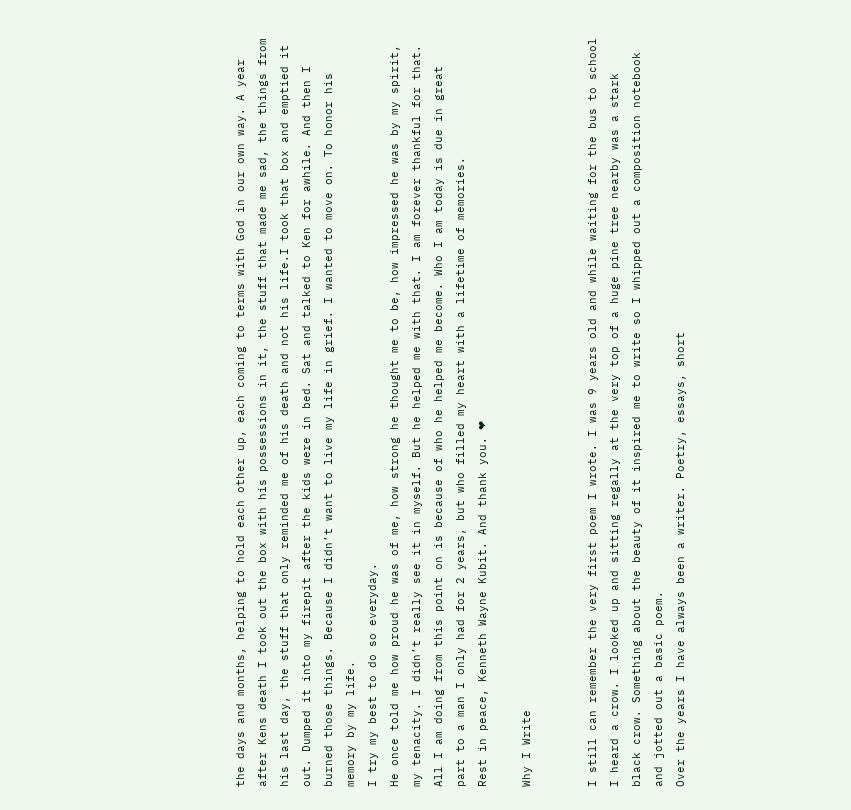the days and months, helping to hold each other up, each coming to terms with God in our own way. A year after Kens death I took out the box with his possessions in it, the stuff that made me sad, the things from his last day, the stuff that only reminded me of his death and not his life.I took that box and emptied it out. Dumped it into my firepit after the kids were in bed. Sat and talked to Ken for awhile. And then I burned those things. Because I didn’t want to live my life in grief. I wanted to move on. To honor his memory by my life.
I try my best to do so everyday.
He once told me how proud he was of me, how strong he thought me to be, how impressed he was by my spirit, my tenacity. I didn’t really see it in myself. But he helped me with that. I am forever thankful for that.
All I am doing from this point on is because of who he helped me become. Who I am today is due in great part to a man I only had for 2 years, but who filled my heart with a lifetime of memories.
Rest in peace, Kenneth Wayne Kubit. And thank you. ❤

Why I Write


I still can remember the very first poem I wrote. I was 9 years old and while waiting for the bus to school I heard a crow. I looked up and sitting regally at the very top of a huge pine tree nearby was a stark black crow. Something about the beauty of it inspired me to write so I whipped out a composition notebook and jotted out a basic poem.
Over the years I have always been a writer. Poetry, essays, short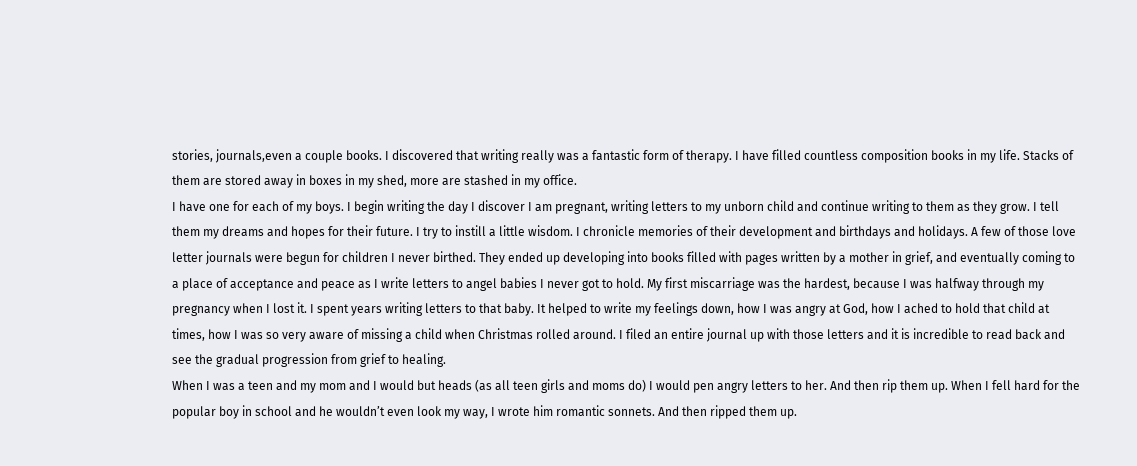stories, journals,even a couple books. I discovered that writing really was a fantastic form of therapy. I have filled countless composition books in my life. Stacks of them are stored away in boxes in my shed, more are stashed in my office.
I have one for each of my boys. I begin writing the day I discover I am pregnant, writing letters to my unborn child and continue writing to them as they grow. I tell them my dreams and hopes for their future. I try to instill a little wisdom. I chronicle memories of their development and birthdays and holidays. A few of those love letter journals were begun for children I never birthed. They ended up developing into books filled with pages written by a mother in grief, and eventually coming to a place of acceptance and peace as I write letters to angel babies I never got to hold. My first miscarriage was the hardest, because I was halfway through my pregnancy when I lost it. I spent years writing letters to that baby. It helped to write my feelings down, how I was angry at God, how I ached to hold that child at times, how I was so very aware of missing a child when Christmas rolled around. I filed an entire journal up with those letters and it is incredible to read back and see the gradual progression from grief to healing.
When I was a teen and my mom and I would but heads (as all teen girls and moms do) I would pen angry letters to her. And then rip them up. When I fell hard for the popular boy in school and he wouldn’t even look my way, I wrote him romantic sonnets. And then ripped them up.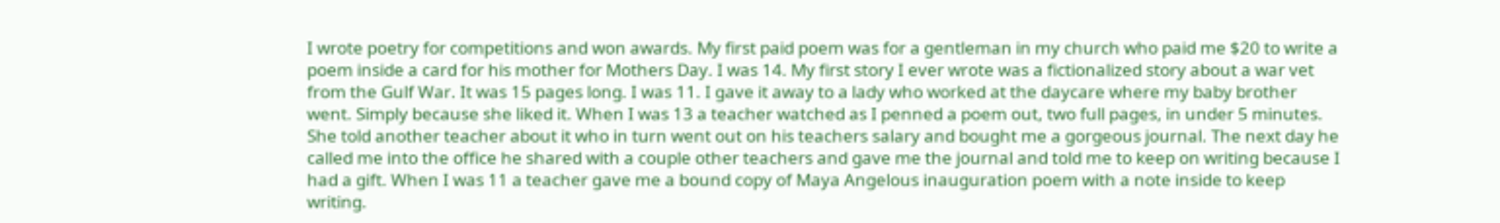I wrote poetry for competitions and won awards. My first paid poem was for a gentleman in my church who paid me $20 to write a poem inside a card for his mother for Mothers Day. I was 14. My first story I ever wrote was a fictionalized story about a war vet from the Gulf War. It was 15 pages long. I was 11. I gave it away to a lady who worked at the daycare where my baby brother went. Simply because she liked it. When I was 13 a teacher watched as I penned a poem out, two full pages, in under 5 minutes. She told another teacher about it who in turn went out on his teachers salary and bought me a gorgeous journal. The next day he called me into the office he shared with a couple other teachers and gave me the journal and told me to keep on writing because I had a gift. When I was 11 a teacher gave me a bound copy of Maya Angelous inauguration poem with a note inside to keep writing.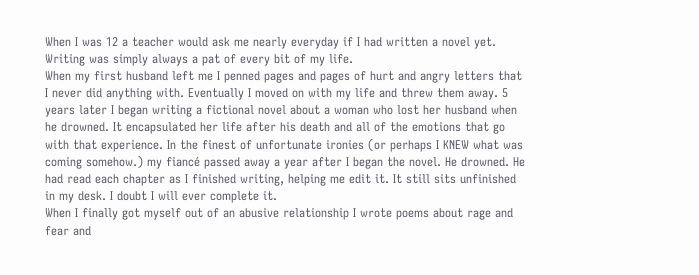When I was 12 a teacher would ask me nearly everyday if I had written a novel yet. Writing was simply always a pat of every bit of my life.
When my first husband left me I penned pages and pages of hurt and angry letters that I never did anything with. Eventually I moved on with my life and threw them away. 5 years later I began writing a fictional novel about a woman who lost her husband when he drowned. It encapsulated her life after his death and all of the emotions that go with that experience. In the finest of unfortunate ironies (or perhaps I KNEW what was coming somehow.) my fiancé passed away a year after I began the novel. He drowned. He had read each chapter as I finished writing, helping me edit it. It still sits unfinished in my desk. I doubt I will ever complete it.
When I finally got myself out of an abusive relationship I wrote poems about rage and fear and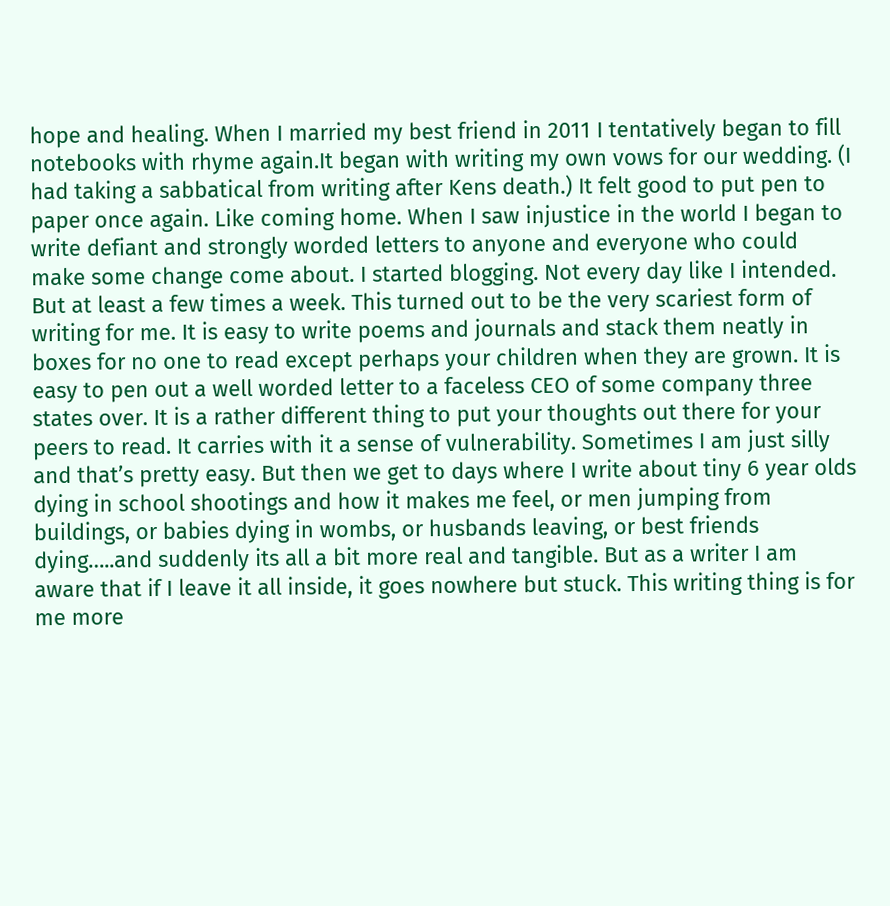hope and healing. When I married my best friend in 2011 I tentatively began to fill notebooks with rhyme again.It began with writing my own vows for our wedding. (I had taking a sabbatical from writing after Kens death.) It felt good to put pen to paper once again. Like coming home. When I saw injustice in the world I began to write defiant and strongly worded letters to anyone and everyone who could make some change come about. I started blogging. Not every day like I intended. But at least a few times a week. This turned out to be the very scariest form of writing for me. It is easy to write poems and journals and stack them neatly in boxes for no one to read except perhaps your children when they are grown. It is easy to pen out a well worded letter to a faceless CEO of some company three states over. It is a rather different thing to put your thoughts out there for your peers to read. It carries with it a sense of vulnerability. Sometimes I am just silly and that’s pretty easy. But then we get to days where I write about tiny 6 year olds dying in school shootings and how it makes me feel, or men jumping from buildings, or babies dying in wombs, or husbands leaving, or best friends dying…..and suddenly its all a bit more real and tangible. But as a writer I am aware that if I leave it all inside, it goes nowhere but stuck. This writing thing is for me more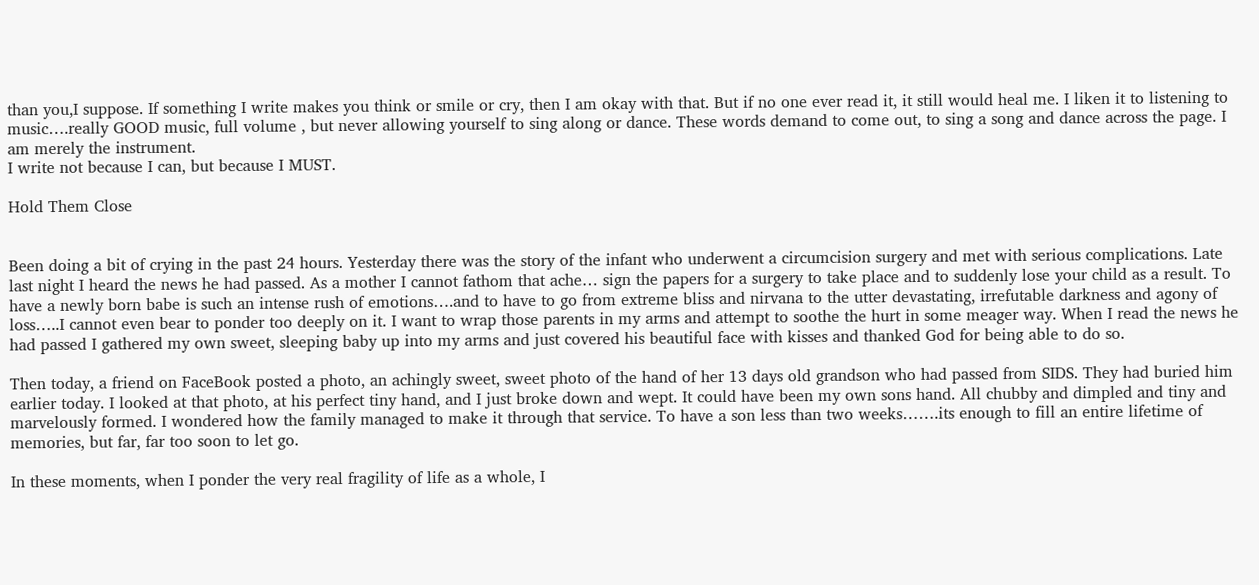than you,I suppose. If something I write makes you think or smile or cry, then I am okay with that. But if no one ever read it, it still would heal me. I liken it to listening to music….really GOOD music, full volume , but never allowing yourself to sing along or dance. These words demand to come out, to sing a song and dance across the page. I am merely the instrument.
I write not because I can, but because I MUST.

Hold Them Close


Been doing a bit of crying in the past 24 hours. Yesterday there was the story of the infant who underwent a circumcision surgery and met with serious complications. Late last night I heard the news he had passed. As a mother I cannot fathom that ache… sign the papers for a surgery to take place and to suddenly lose your child as a result. To have a newly born babe is such an intense rush of emotions….and to have to go from extreme bliss and nirvana to the utter devastating, irrefutable darkness and agony of loss…..I cannot even bear to ponder too deeply on it. I want to wrap those parents in my arms and attempt to soothe the hurt in some meager way. When I read the news he had passed I gathered my own sweet, sleeping baby up into my arms and just covered his beautiful face with kisses and thanked God for being able to do so.

Then today, a friend on FaceBook posted a photo, an achingly sweet, sweet photo of the hand of her 13 days old grandson who had passed from SIDS. They had buried him earlier today. I looked at that photo, at his perfect tiny hand, and I just broke down and wept. It could have been my own sons hand. All chubby and dimpled and tiny and marvelously formed. I wondered how the family managed to make it through that service. To have a son less than two weeks…….its enough to fill an entire lifetime of memories, but far, far too soon to let go.

In these moments, when I ponder the very real fragility of life as a whole, I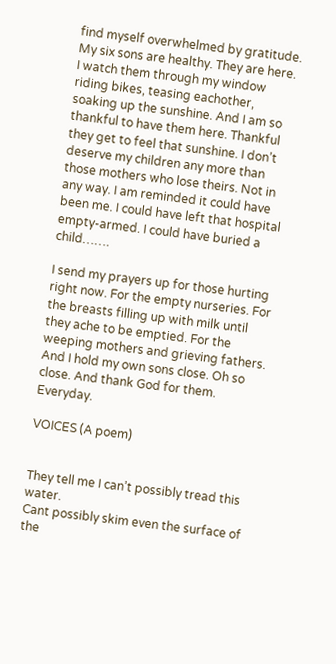find myself overwhelmed by gratitude. My six sons are healthy. They are here. I watch them through my window riding bikes, teasing eachother, soaking up the sunshine. And I am so thankful to have them here. Thankful they get to feel that sunshine. I don’t deserve my children any more than those mothers who lose theirs. Not in any way. I am reminded it could have been me. I could have left that hospital empty-armed. I could have buried a child…….

I send my prayers up for those hurting right now. For the empty nurseries. For the breasts filling up with milk until they ache to be emptied. For the weeping mothers and grieving fathers. And I hold my own sons close. Oh so close. And thank God for them. Everyday.

VOICES (A poem)


They tell me I can’t possibly tread this water.
Cant possibly skim even the surface of the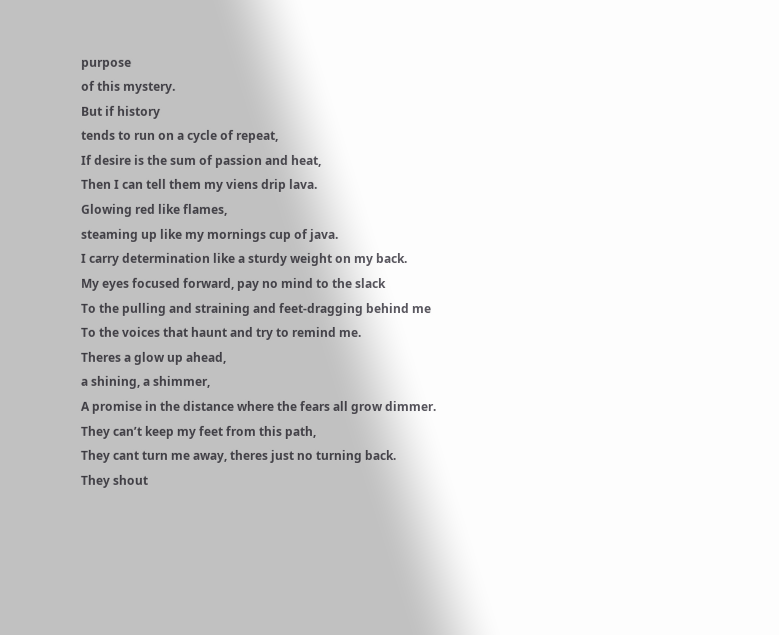purpose
of this mystery.
But if history
tends to run on a cycle of repeat,
If desire is the sum of passion and heat,
Then I can tell them my viens drip lava.
Glowing red like flames,
steaming up like my mornings cup of java.
I carry determination like a sturdy weight on my back.
My eyes focused forward, pay no mind to the slack
To the pulling and straining and feet-dragging behind me
To the voices that haunt and try to remind me.
Theres a glow up ahead,
a shining, a shimmer,
A promise in the distance where the fears all grow dimmer.
They can’t keep my feet from this path,
They cant turn me away, theres just no turning back.
They shout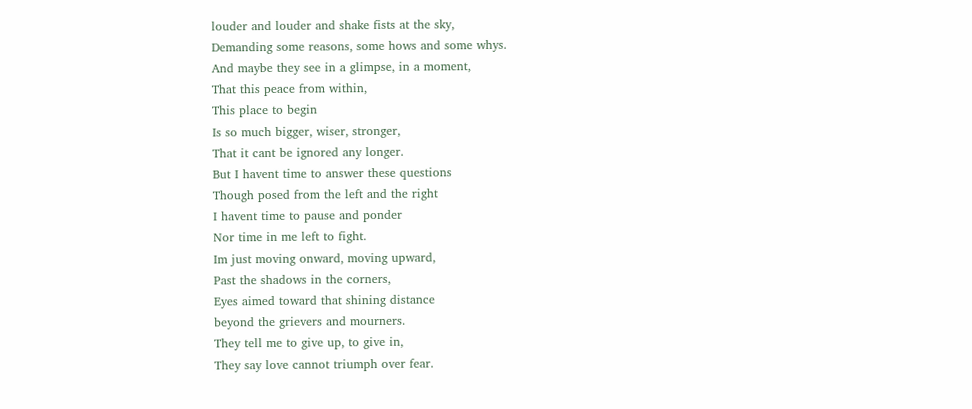louder and louder and shake fists at the sky,
Demanding some reasons, some hows and some whys.
And maybe they see in a glimpse, in a moment,
That this peace from within,
This place to begin
Is so much bigger, wiser, stronger,
That it cant be ignored any longer.
But I havent time to answer these questions
Though posed from the left and the right
I havent time to pause and ponder
Nor time in me left to fight.
Im just moving onward, moving upward,
Past the shadows in the corners,
Eyes aimed toward that shining distance
beyond the grievers and mourners.
They tell me to give up, to give in,
They say love cannot triumph over fear.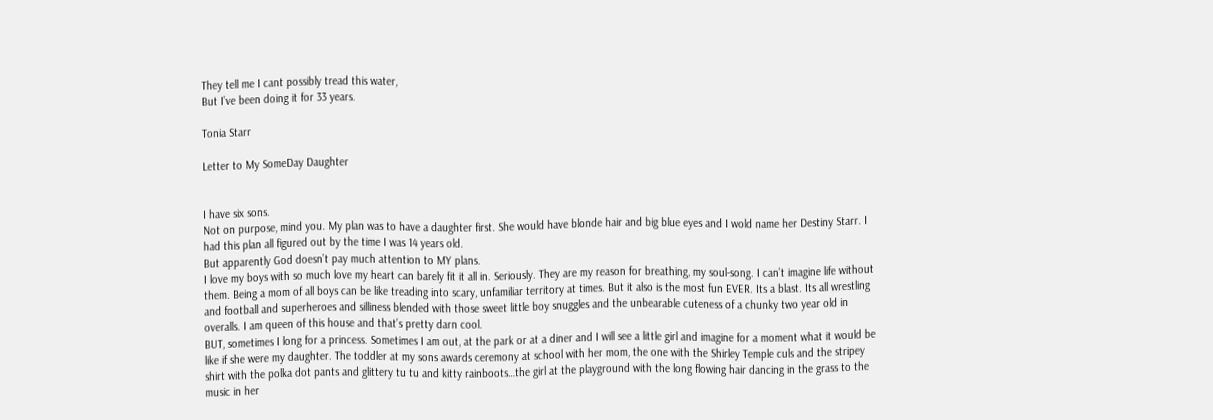They tell me I cant possibly tread this water,
But I’ve been doing it for 33 years.

Tonia Starr

Letter to My SomeDay Daughter


I have six sons.
Not on purpose, mind you. My plan was to have a daughter first. She would have blonde hair and big blue eyes and I wold name her Destiny Starr. I had this plan all figured out by the time I was 14 years old.
But apparently God doesn’t pay much attention to MY plans.
I love my boys with so much love my heart can barely fit it all in. Seriously. They are my reason for breathing, my soul-song. I can’t imagine life without them. Being a mom of all boys can be like treading into scary, unfamiliar territory at times. But it also is the most fun EVER. Its a blast. Its all wrestling and football and superheroes and silliness blended with those sweet little boy snuggles and the unbearable cuteness of a chunky two year old in overalls. I am queen of this house and that’s pretty darn cool.
BUT, sometimes I long for a princess. Sometimes I am out, at the park or at a diner and I will see a little girl and imagine for a moment what it would be like if she were my daughter. The toddler at my sons awards ceremony at school with her mom, the one with the Shirley Temple culs and the stripey shirt with the polka dot pants and glittery tu tu and kitty rainboots…the girl at the playground with the long flowing hair dancing in the grass to the music in her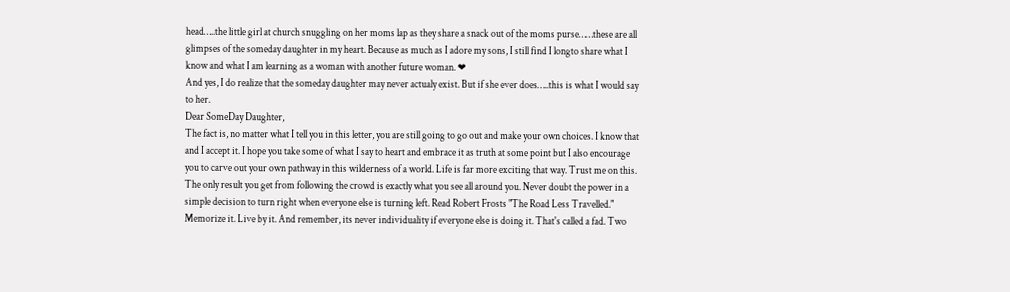head…..the little girl at church snuggling on her moms lap as they share a snack out of the moms purse……these are all glimpses of the someday daughter in my heart. Because as much as I adore my sons, I still find I longto share what I know and what I am learning as a woman with another future woman. ❤
And yes, I do realize that the someday daughter may never actualy exist. But if she ever does…..this is what I would say to her.
Dear SomeDay Daughter,
The fact is, no matter what I tell you in this letter, you are still going to go out and make your own choices. I know that and I accept it. I hope you take some of what I say to heart and embrace it as truth at some point but I also encourage you to carve out your own pathway in this wilderness of a world. Life is far more exciting that way. Trust me on this. The only result you get from following the crowd is exactly what you see all around you. Never doubt the power in a simple decision to turn right when everyone else is turning left. Read Robert Frosts "The Road Less Travelled." Memorize it. Live by it. And remember, its never individuality if everyone else is doing it. That's called a fad. Two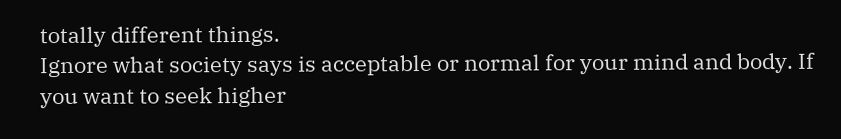totally different things.
Ignore what society says is acceptable or normal for your mind and body. If you want to seek higher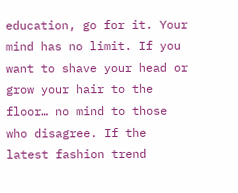education, go for it. Your mind has no limit. If you want to shave your head or grow your hair to the floor… no mind to those who disagree. If the latest fashion trend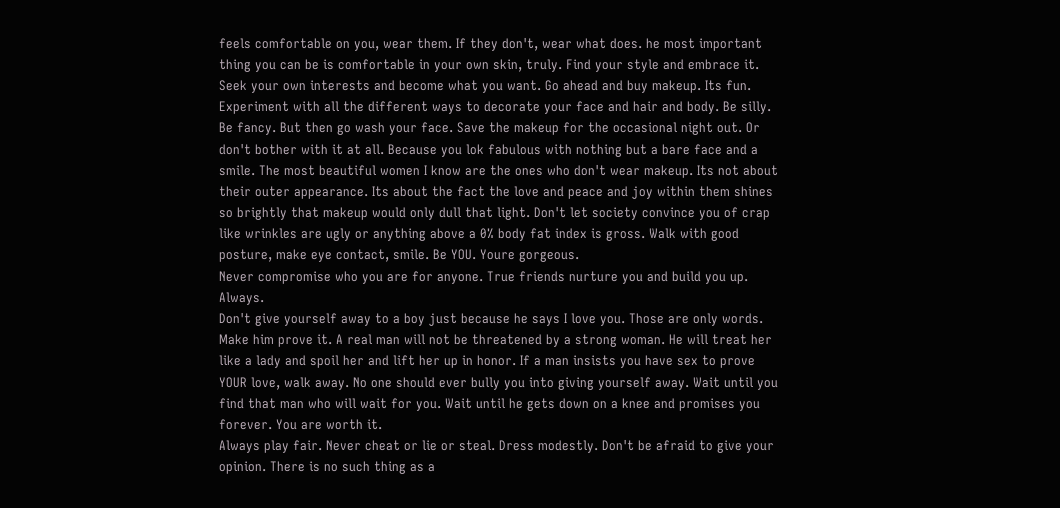feels comfortable on you, wear them. If they don't, wear what does. he most important thing you can be is comfortable in your own skin, truly. Find your style and embrace it. Seek your own interests and become what you want. Go ahead and buy makeup. Its fun. Experiment with all the different ways to decorate your face and hair and body. Be silly. Be fancy. But then go wash your face. Save the makeup for the occasional night out. Or don't bother with it at all. Because you lok fabulous with nothing but a bare face and a smile. The most beautiful women I know are the ones who don't wear makeup. Its not about their outer appearance. Its about the fact the love and peace and joy within them shines so brightly that makeup would only dull that light. Don't let society convince you of crap like wrinkles are ugly or anything above a 0% body fat index is gross. Walk with good posture, make eye contact, smile. Be YOU. Youre gorgeous.
Never compromise who you are for anyone. True friends nurture you and build you up. Always.
Don't give yourself away to a boy just because he says I love you. Those are only words. Make him prove it. A real man will not be threatened by a strong woman. He will treat her like a lady and spoil her and lift her up in honor. If a man insists you have sex to prove YOUR love, walk away. No one should ever bully you into giving yourself away. Wait until you find that man who will wait for you. Wait until he gets down on a knee and promises you forever. You are worth it.
Always play fair. Never cheat or lie or steal. Dress modestly. Don't be afraid to give your opinion. There is no such thing as a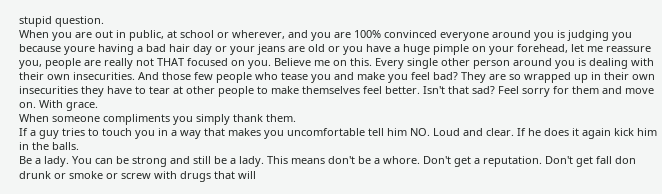stupid question.
When you are out in public, at school or wherever, and you are 100% convinced everyone around you is judging you because youre having a bad hair day or your jeans are old or you have a huge pimple on your forehead, let me reassure you, people are really not THAT focused on you. Believe me on this. Every single other person around you is dealing with their own insecurities. And those few people who tease you and make you feel bad? They are so wrapped up in their own insecurities they have to tear at other people to make themselves feel better. Isn't that sad? Feel sorry for them and move on. With grace.
When someone compliments you simply thank them.
If a guy tries to touch you in a way that makes you uncomfortable tell him NO. Loud and clear. If he does it again kick him in the balls.
Be a lady. You can be strong and still be a lady. This means don't be a whore. Don't get a reputation. Don't get fall don drunk or smoke or screw with drugs that will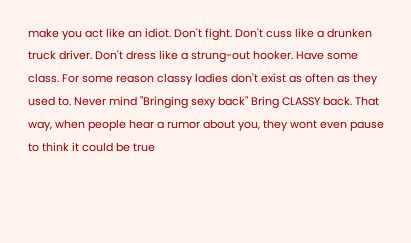make you act like an idiot. Don't fight. Don't cuss like a drunken truck driver. Don't dress like a strung-out hooker. Have some class. For some reason classy ladies don't exist as often as they used to. Never mind "Bringing sexy back" Bring CLASSY back. That way, when people hear a rumor about you, they wont even pause to think it could be true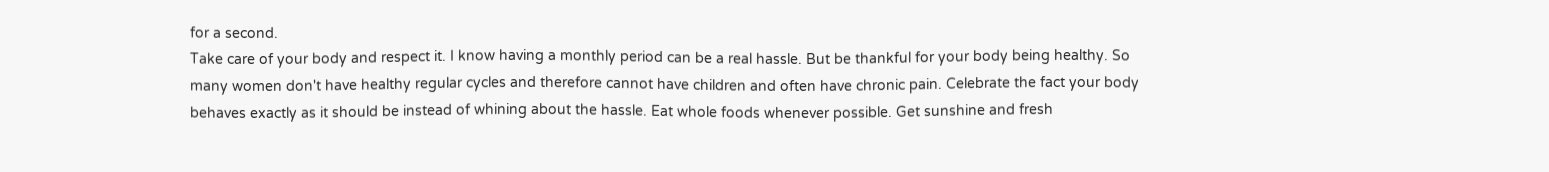for a second.
Take care of your body and respect it. I know having a monthly period can be a real hassle. But be thankful for your body being healthy. So many women don't have healthy regular cycles and therefore cannot have children and often have chronic pain. Celebrate the fact your body behaves exactly as it should be instead of whining about the hassle. Eat whole foods whenever possible. Get sunshine and fresh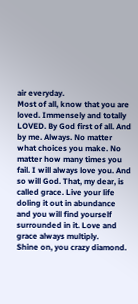air everyday.
Most of all, know that you are loved. Immensely and totally LOVED. By God first of all. And by me. Always. No matter what choices you make. No matter how many times you fail. I will always love you. And so will God. That, my dear, is called grace. Live your life doling it out in abundance and you will find yourself surrounded in it. Love and grace always multiply.
Shine on, you crazy diamond.